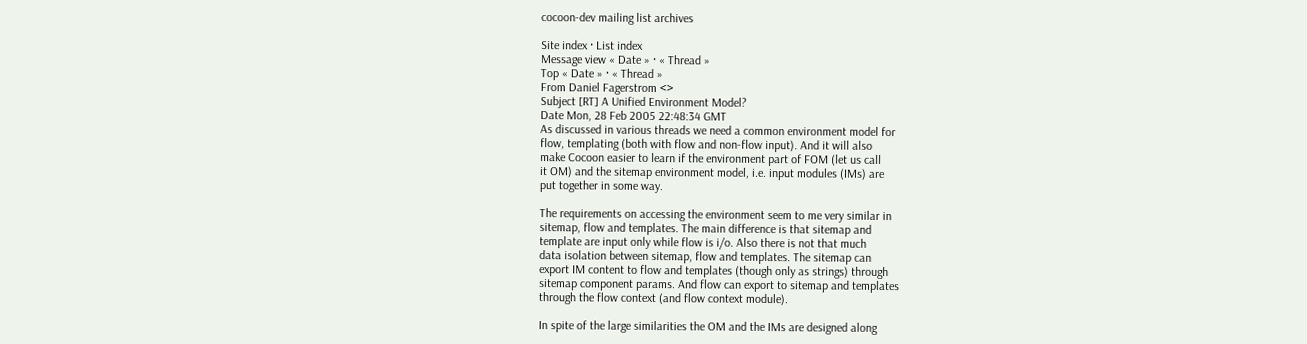cocoon-dev mailing list archives

Site index · List index
Message view « Date » · « Thread »
Top « Date » · « Thread »
From Daniel Fagerstrom <>
Subject [RT] A Unified Environment Model?
Date Mon, 28 Feb 2005 22:48:34 GMT
As discussed in various threads we need a common environment model for
flow, templating (both with flow and non-flow input). And it will also
make Cocoon easier to learn if the environment part of FOM (let us call
it OM) and the sitemap environment model, i.e. input modules (IMs) are
put together in some way.

The requirements on accessing the environment seem to me very similar in
sitemap, flow and templates. The main difference is that sitemap and
template are input only while flow is i/o. Also there is not that much
data isolation between sitemap, flow and templates. The sitemap can
export IM content to flow and templates (though only as strings) through
sitemap component params. And flow can export to sitemap and templates
through the flow context (and flow context module).

In spite of the large similarities the OM and the IMs are designed along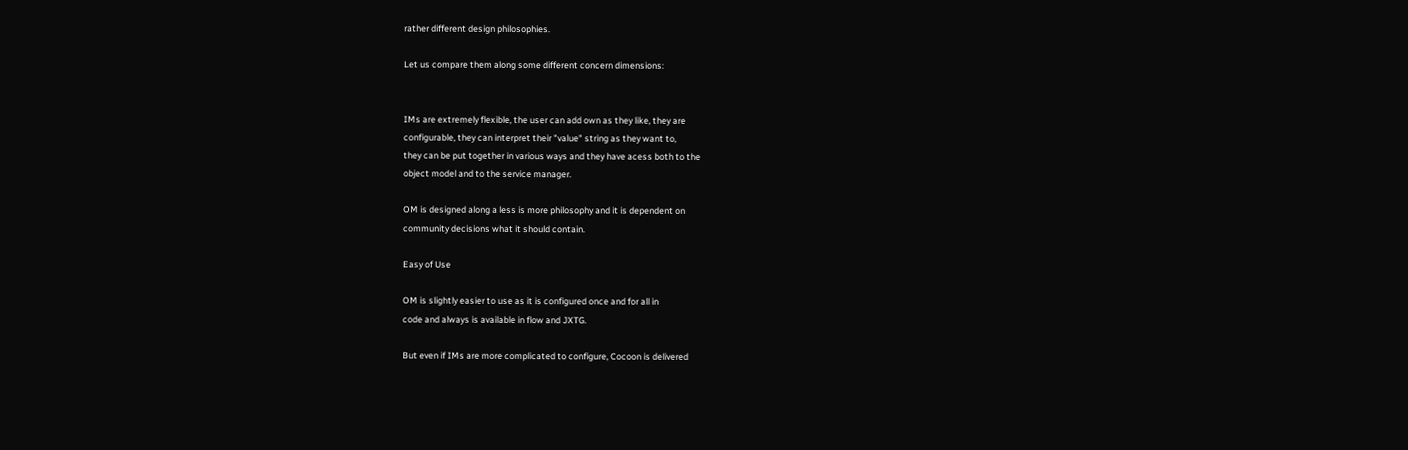rather different design philosophies.

Let us compare them along some different concern dimensions:


IMs are extremely flexible, the user can add own as they like, they are
configurable, they can interpret their "value" string as they want to,
they can be put together in various ways and they have acess both to the
object model and to the service manager.

OM is designed along a less is more philosophy and it is dependent on
community decisions what it should contain.

Easy of Use

OM is slightly easier to use as it is configured once and for all in
code and always is available in flow and JXTG.

But even if IMs are more complicated to configure, Cocoon is delivered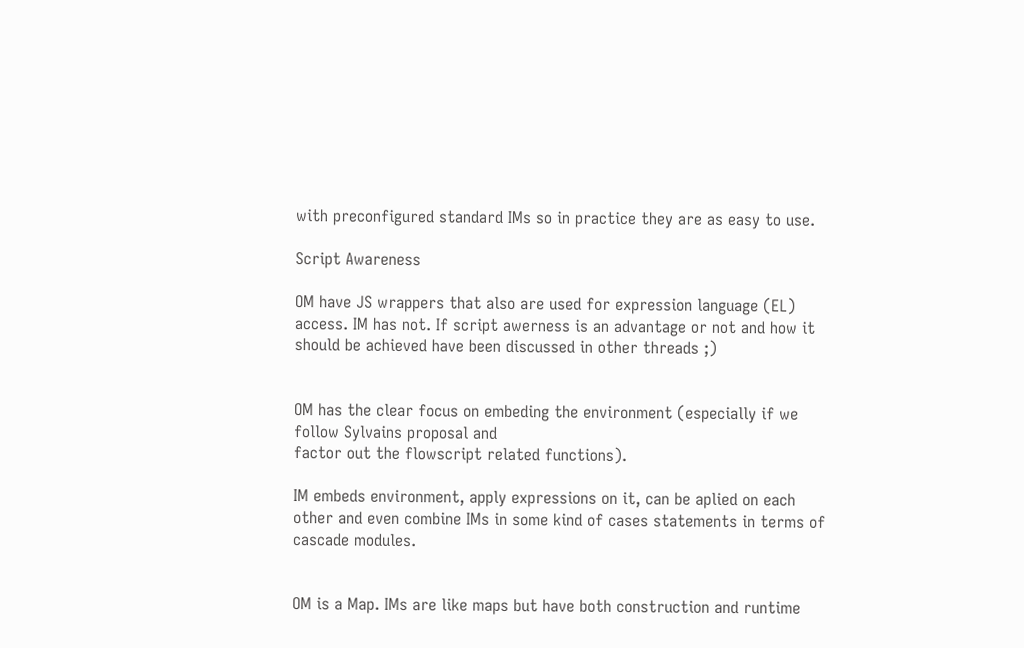with preconfigured standard IMs so in practice they are as easy to use.

Script Awareness

OM have JS wrappers that also are used for expression language (EL)
access. IM has not. If script awerness is an advantage or not and how it
should be achieved have been discussed in other threads ;)


OM has the clear focus on embeding the environment (especially if we
follow Sylvains proposal and
factor out the flowscript related functions).

IM embeds environment, apply expressions on it, can be aplied on each
other and even combine IMs in some kind of cases statements in terms of
cascade modules.


OM is a Map. IMs are like maps but have both construction and runtime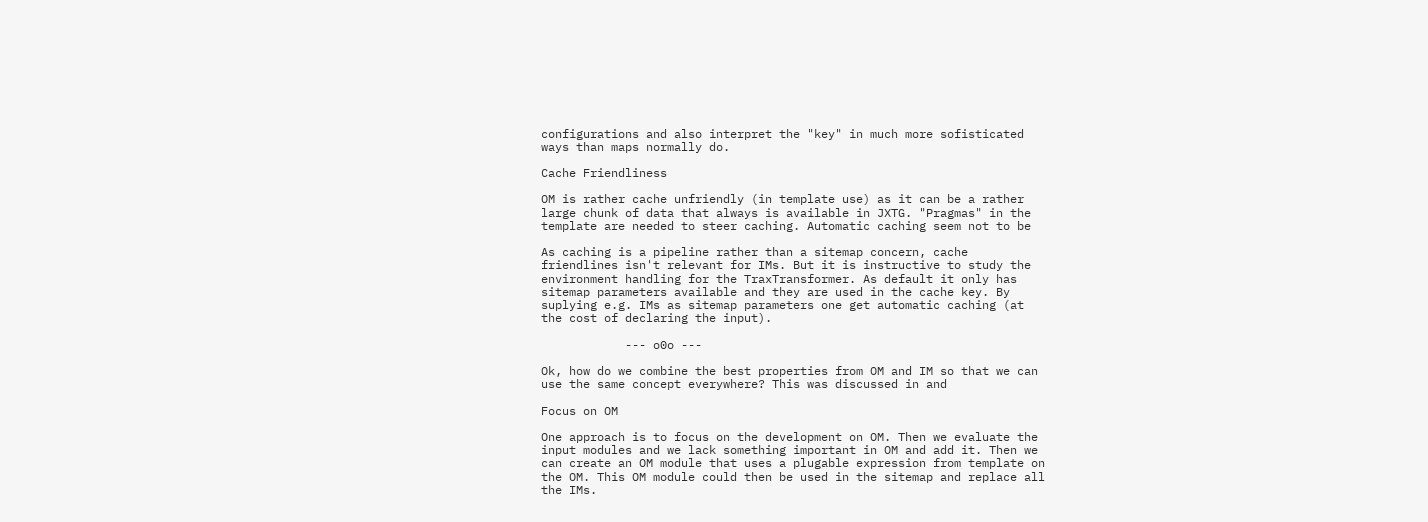configurations and also interpret the "key" in much more sofisticated
ways than maps normally do.

Cache Friendliness

OM is rather cache unfriendly (in template use) as it can be a rather
large chunk of data that always is available in JXTG. "Pragmas" in the
template are needed to steer caching. Automatic caching seem not to be

As caching is a pipeline rather than a sitemap concern, cache
friendlines isn't relevant for IMs. But it is instructive to study the
environment handling for the TraxTransformer. As default it only has
sitemap parameters available and they are used in the cache key. By
suplying e.g. IMs as sitemap parameters one get automatic caching (at
the cost of declaring the input).

            --- o0o ---

Ok, how do we combine the best properties from OM and IM so that we can
use the same concept everywhere? This was discussed in and

Focus on OM

One approach is to focus on the development on OM. Then we evaluate the
input modules and we lack something important in OM and add it. Then we
can create an OM module that uses a plugable expression from template on
the OM. This OM module could then be used in the sitemap and replace all
the IMs.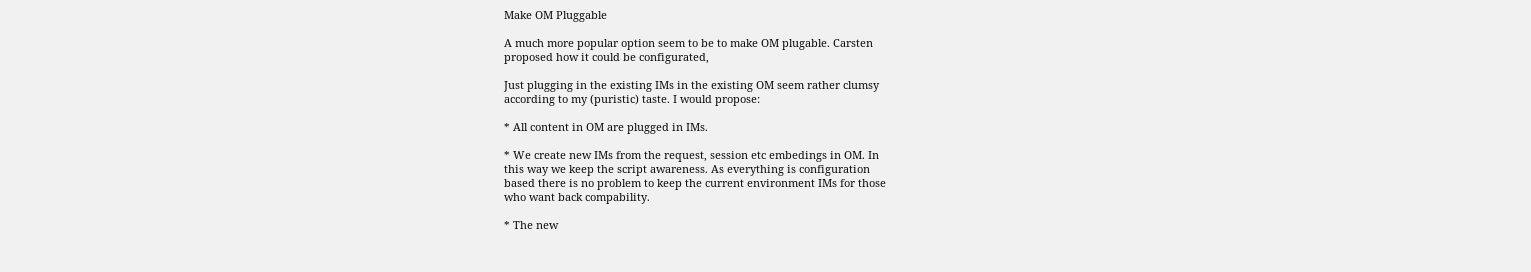Make OM Pluggable

A much more popular option seem to be to make OM plugable. Carsten
proposed how it could be configurated,

Just plugging in the existing IMs in the existing OM seem rather clumsy
according to my (puristic) taste. I would propose:

* All content in OM are plugged in IMs.

* We create new IMs from the request, session etc embedings in OM. In
this way we keep the script awareness. As everything is configuration
based there is no problem to keep the current environment IMs for those
who want back compability.

* The new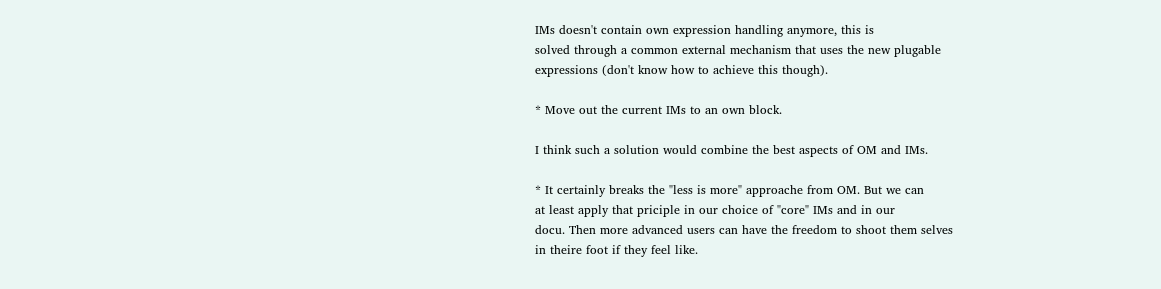IMs doesn't contain own expression handling anymore, this is
solved through a common external mechanism that uses the new plugable
expressions (don't know how to achieve this though).

* Move out the current IMs to an own block.

I think such a solution would combine the best aspects of OM and IMs.

* It certainly breaks the "less is more" approache from OM. But we can
at least apply that priciple in our choice of "core" IMs and in our
docu. Then more advanced users can have the freedom to shoot them selves
in theire foot if they feel like.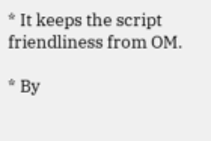* It keeps the script friendliness from OM.

* By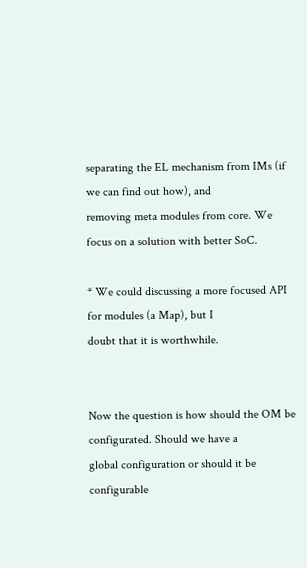separating the EL mechanism from IMs (if we can find out how), and
removing meta modules from core. We focus on a solution with better SoC.

* We could discussing a more focused API for modules (a Map), but I
doubt that it is worthwhile.


Now the question is how should the OM be configurated. Should we have a
global configuration or should it be configurable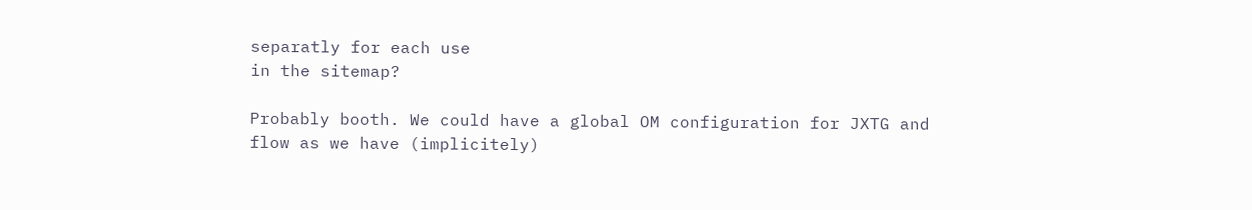separatly for each use
in the sitemap?

Probably booth. We could have a global OM configuration for JXTG and
flow as we have (implicitely)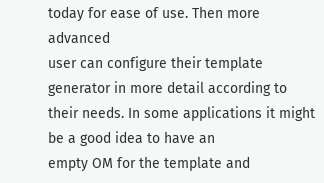today for ease of use. Then more advanced
user can configure their template generator in more detail according to
their needs. In some applications it might be a good idea to have an
empty OM for the template and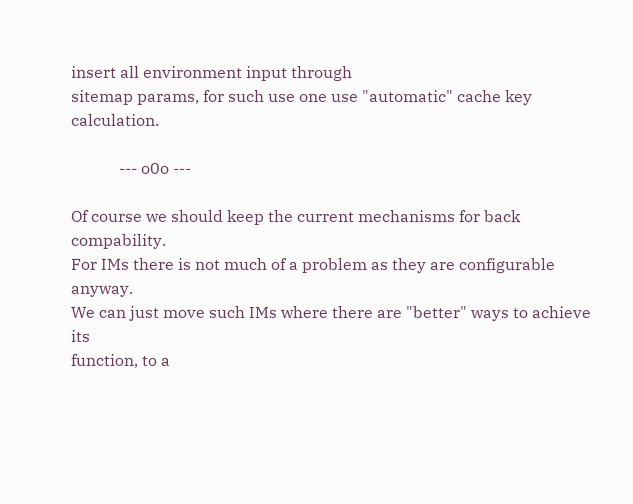insert all environment input through
sitemap params, for such use one use "automatic" cache key calculation.

            --- o0o ---

Of course we should keep the current mechanisms for back compability.
For IMs there is not much of a problem as they are configurable anyway.
We can just move such IMs where there are "better" ways to achieve its
function, to a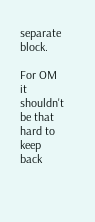separate block.

For OM it shouldn't be that hard to keep back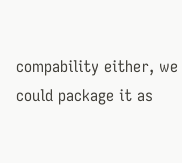compability either, we
could package it as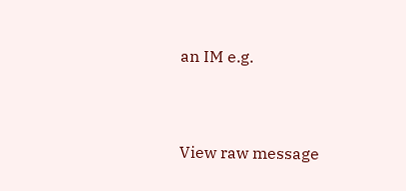an IM e.g.



View raw message